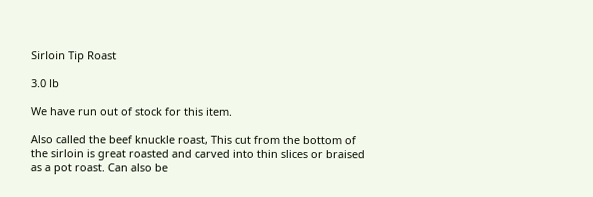Sirloin Tip Roast

3.0 lb

We have run out of stock for this item.

Also called the beef knuckle roast, This cut from the bottom of the sirloin is great roasted and carved into thin slices or braised as a pot roast. Can also be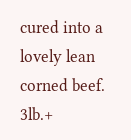cured into a lovely lean corned beef. 3lb.+